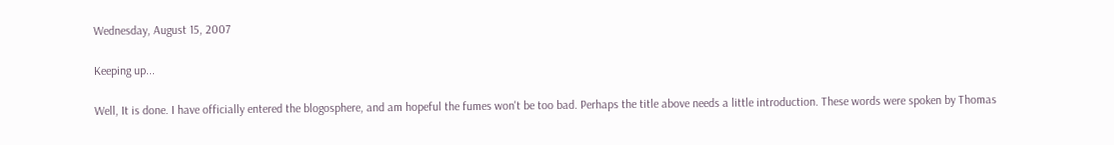Wednesday, August 15, 2007

Keeping up...

Well, It is done. I have officially entered the blogosphere, and am hopeful the fumes won't be too bad. Perhaps the title above needs a little introduction. These words were spoken by Thomas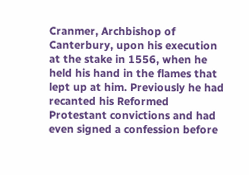Cranmer, Archbishop of Canterbury, upon his execution at the stake in 1556, when he held his hand in the flames that lept up at him. Previously he had recanted his Reformed Protestant convictions and had even signed a confession before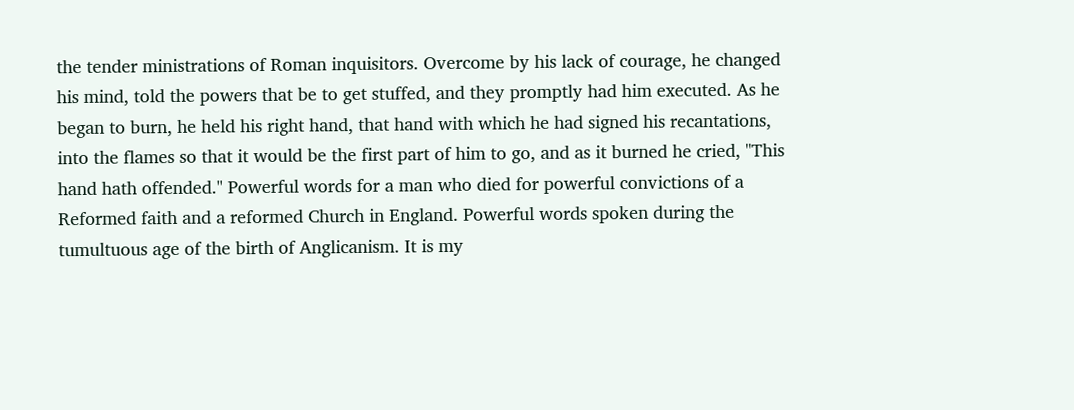the tender ministrations of Roman inquisitors. Overcome by his lack of courage, he changed his mind, told the powers that be to get stuffed, and they promptly had him executed. As he began to burn, he held his right hand, that hand with which he had signed his recantations, into the flames so that it would be the first part of him to go, and as it burned he cried, "This hand hath offended." Powerful words for a man who died for powerful convictions of a Reformed faith and a reformed Church in England. Powerful words spoken during the tumultuous age of the birth of Anglicanism. It is my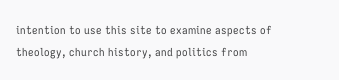intention to use this site to examine aspects of theology, church history, and politics from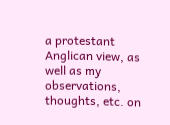a protestant Anglican view, as well as my observations, thoughts, etc. on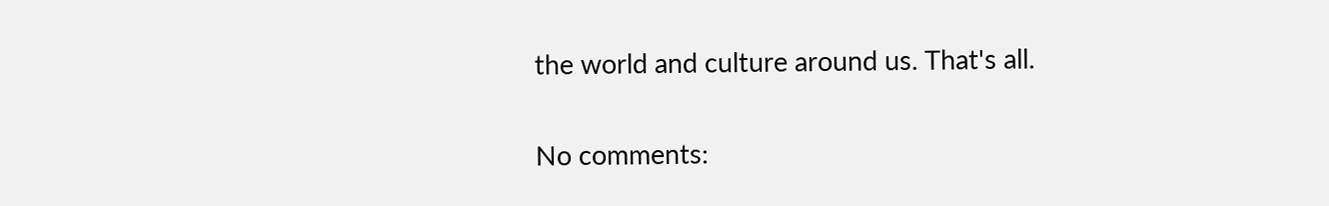the world and culture around us. That's all.

No comments: